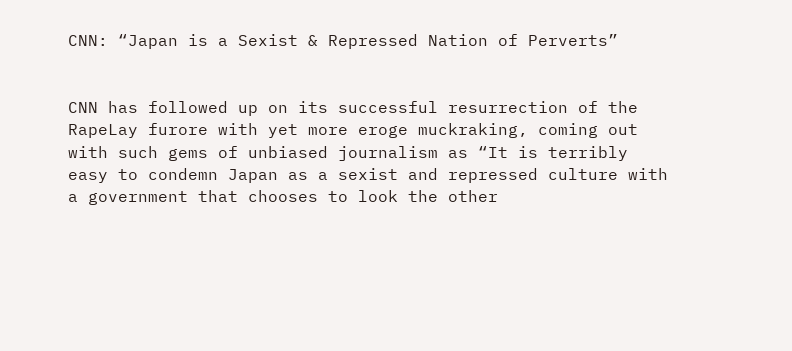CNN: “Japan is a Sexist & Repressed Nation of Perverts”


CNN has followed up on its successful resurrection of the RapeLay furore with yet more eroge muckraking, coming out with such gems of unbiased journalism as “It is terribly easy to condemn Japan as a sexist and repressed culture with a government that chooses to look the other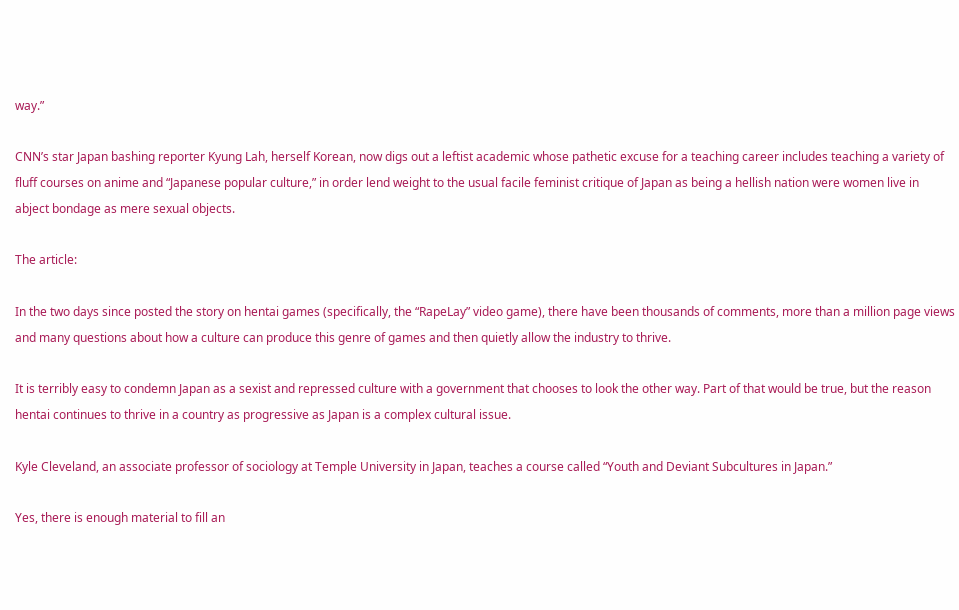way.”

CNN’s star Japan bashing reporter Kyung Lah, herself Korean, now digs out a leftist academic whose pathetic excuse for a teaching career includes teaching a variety of fluff courses on anime and “Japanese popular culture,” in order lend weight to the usual facile feminist critique of Japan as being a hellish nation were women live in abject bondage as mere sexual objects.

The article:

In the two days since posted the story on hentai games (specifically, the “RapeLay” video game), there have been thousands of comments, more than a million page views and many questions about how a culture can produce this genre of games and then quietly allow the industry to thrive.

It is terribly easy to condemn Japan as a sexist and repressed culture with a government that chooses to look the other way. Part of that would be true, but the reason hentai continues to thrive in a country as progressive as Japan is a complex cultural issue.

Kyle Cleveland, an associate professor of sociology at Temple University in Japan, teaches a course called “Youth and Deviant Subcultures in Japan.”

Yes, there is enough material to fill an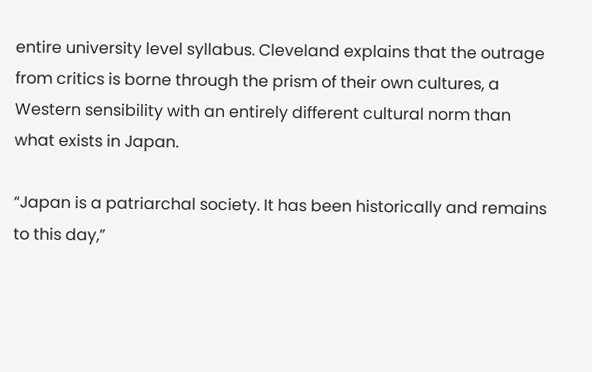entire university level syllabus. Cleveland explains that the outrage from critics is borne through the prism of their own cultures, a Western sensibility with an entirely different cultural norm than what exists in Japan.

“Japan is a patriarchal society. It has been historically and remains to this day,”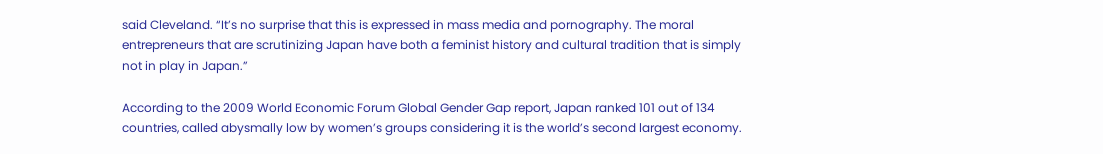said Cleveland. “It’s no surprise that this is expressed in mass media and pornography. The moral entrepreneurs that are scrutinizing Japan have both a feminist history and cultural tradition that is simply not in play in Japan.”

According to the 2009 World Economic Forum Global Gender Gap report, Japan ranked 101 out of 134 countries, called abysmally low by women’s groups considering it is the world’s second largest economy.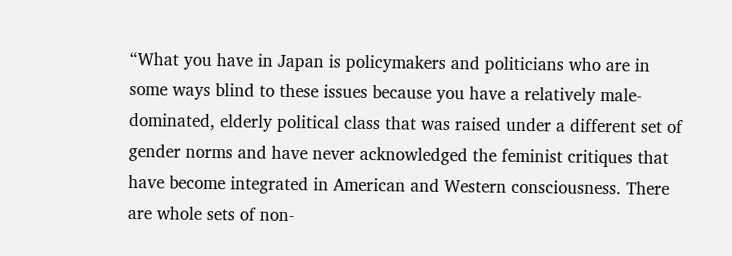“What you have in Japan is policymakers and politicians who are in some ways blind to these issues because you have a relatively male-dominated, elderly political class that was raised under a different set of gender norms and have never acknowledged the feminist critiques that have become integrated in American and Western consciousness. There are whole sets of non-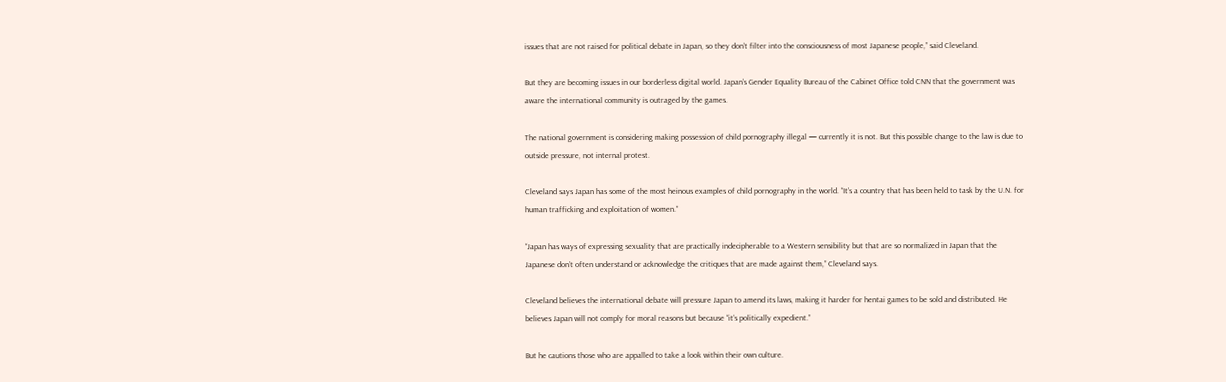issues that are not raised for political debate in Japan, so they don’t filter into the consciousness of most Japanese people,” said Cleveland.

But they are becoming issues in our borderless digital world. Japan’s Gender Equality Bureau of the Cabinet Office told CNN that the government was aware the international community is outraged by the games.

The national government is considering making possession of child pornography illegal — currently it is not. But this possible change to the law is due to outside pressure, not internal protest.

Cleveland says Japan has some of the most heinous examples of child pornography in the world. “It’s a country that has been held to task by the U.N. for human trafficking and exploitation of women.”

“Japan has ways of expressing sexuality that are practically indecipherable to a Western sensibility but that are so normalized in Japan that the Japanese don’t often understand or acknowledge the critiques that are made against them,” Cleveland says.

Cleveland believes the international debate will pressure Japan to amend its laws, making it harder for hentai games to be sold and distributed. He believes Japan will not comply for moral reasons but because “it’s politically expedient.”

But he cautions those who are appalled to take a look within their own culture.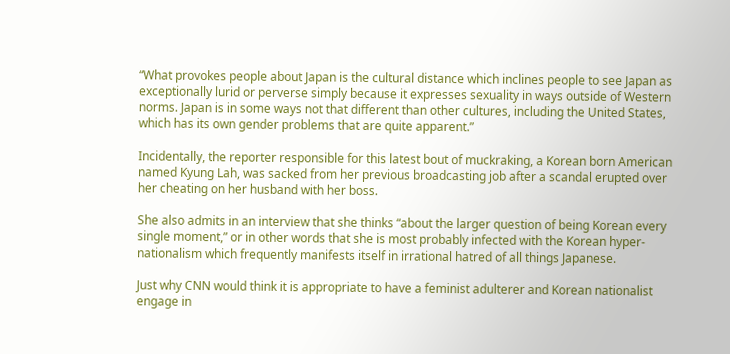“What provokes people about Japan is the cultural distance which inclines people to see Japan as exceptionally lurid or perverse simply because it expresses sexuality in ways outside of Western norms. Japan is in some ways not that different than other cultures, including the United States, which has its own gender problems that are quite apparent.”

Incidentally, the reporter responsible for this latest bout of muckraking, a Korean born American named Kyung Lah, was sacked from her previous broadcasting job after a scandal erupted over her cheating on her husband with her boss.

She also admits in an interview that she thinks “about the larger question of being Korean every single moment,” or in other words that she is most probably infected with the Korean hyper-nationalism which frequently manifests itself in irrational hatred of all things Japanese.

Just why CNN would think it is appropriate to have a feminist adulterer and Korean nationalist engage in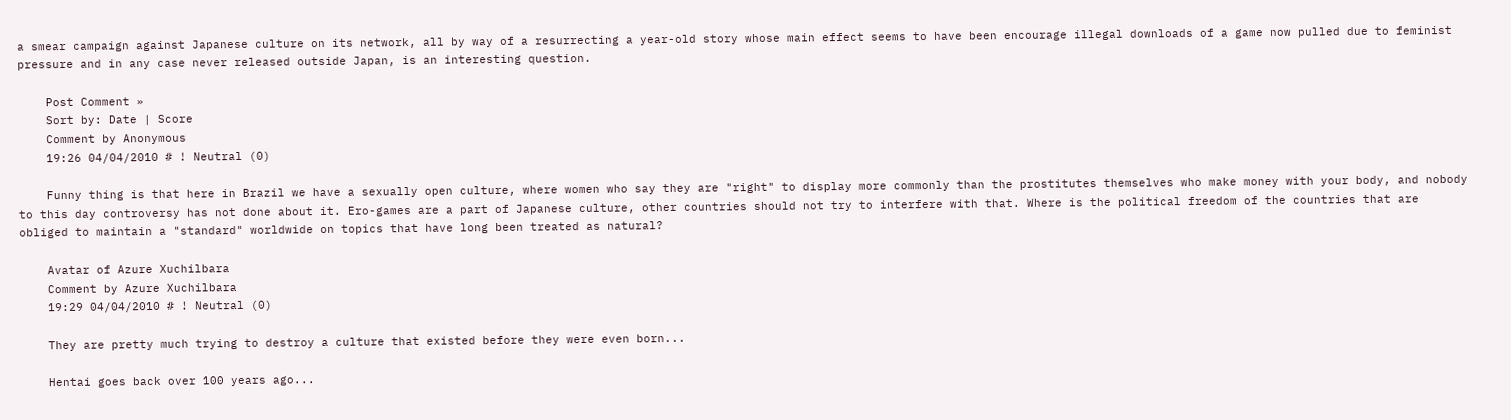a smear campaign against Japanese culture on its network, all by way of a resurrecting a year-old story whose main effect seems to have been encourage illegal downloads of a game now pulled due to feminist pressure and in any case never released outside Japan, is an interesting question.

    Post Comment »
    Sort by: Date | Score
    Comment by Anonymous
    19:26 04/04/2010 # ! Neutral (0)

    Funny thing is that here in Brazil we have a sexually open culture, where women who say they are "right" to display more commonly than the prostitutes themselves who make money with your body, and nobody to this day controversy has not done about it. Ero-games are a part of Japanese culture, other countries should not try to interfere with that. Where is the political freedom of the countries that are obliged to maintain a "standard" worldwide on topics that have long been treated as natural?

    Avatar of Azure Xuchilbara
    Comment by Azure Xuchilbara
    19:29 04/04/2010 # ! Neutral (0)

    They are pretty much trying to destroy a culture that existed before they were even born...

    Hentai goes back over 100 years ago...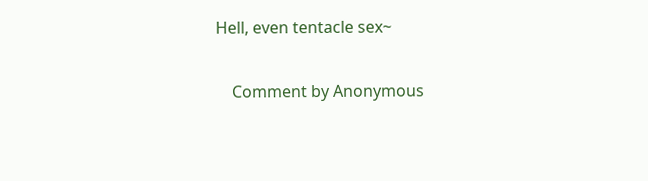Hell, even tentacle sex~

    Comment by Anonymous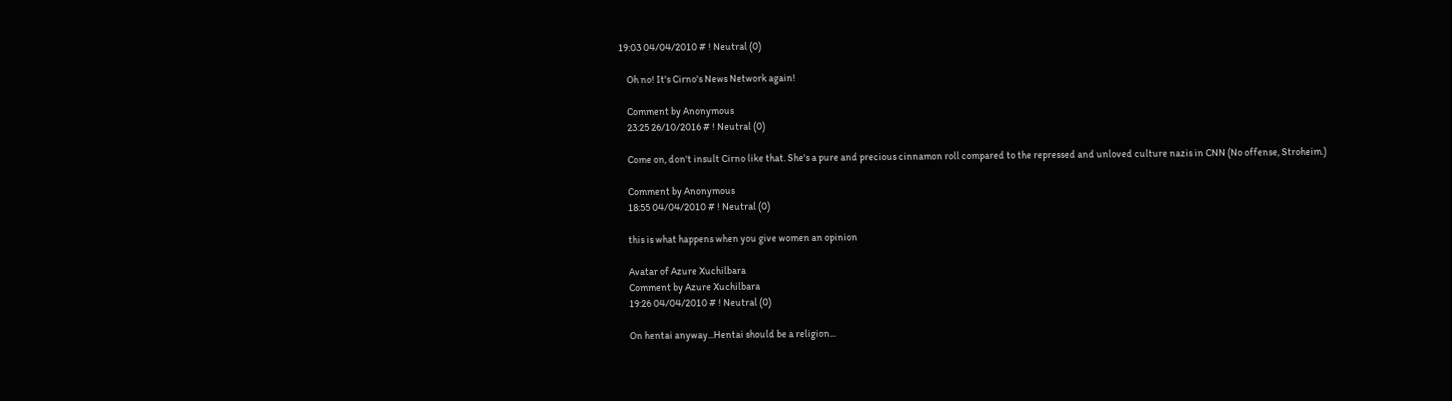19:03 04/04/2010 # ! Neutral (0)

    Oh no! It's Cirno's News Network again!

    Comment by Anonymous
    23:25 26/10/2016 # ! Neutral (0)

    Come on, don't insult Cirno like that. She's a pure and precious cinnamon roll compared to the repressed and unloved culture nazis in CNN (No offense, Stroheim.)

    Comment by Anonymous
    18:55 04/04/2010 # ! Neutral (0)

    this is what happens when you give women an opinion

    Avatar of Azure Xuchilbara
    Comment by Azure Xuchilbara
    19:26 04/04/2010 # ! Neutral (0)

    On hentai anyway...Hentai should be a religion...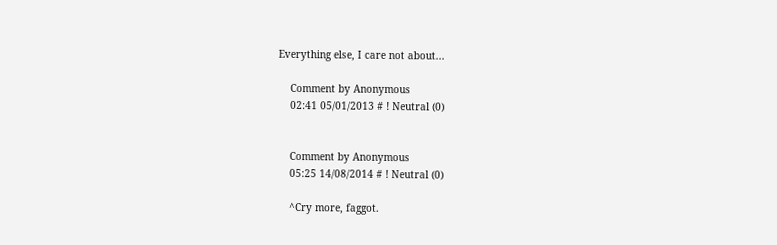Everything else, I care not about...

    Comment by Anonymous
    02:41 05/01/2013 # ! Neutral (0)


    Comment by Anonymous
    05:25 14/08/2014 # ! Neutral (0)

    ^Cry more, faggot.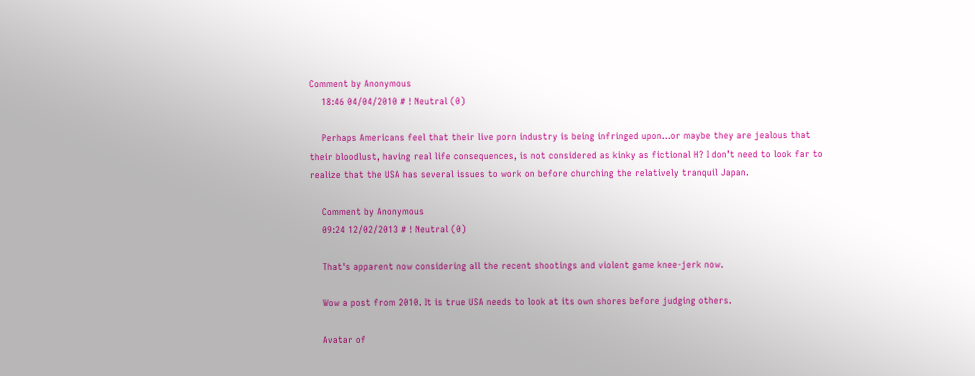Comment by Anonymous
    18:46 04/04/2010 # ! Neutral (0)

    Perhaps Americans feel that their live porn industry is being infringed upon…or maybe they are jealous that their bloodlust, having real life consequences, is not considered as kinky as fictional H? I don’t need to look far to realize that the USA has several issues to work on before churching the relatively tranquil Japan.

    Comment by Anonymous
    09:24 12/02/2013 # ! Neutral (0)

    That's apparent now considering all the recent shootings and violent game knee-jerk now.

    Wow a post from 2010. It is true USA needs to look at its own shores before judging others.

    Avatar of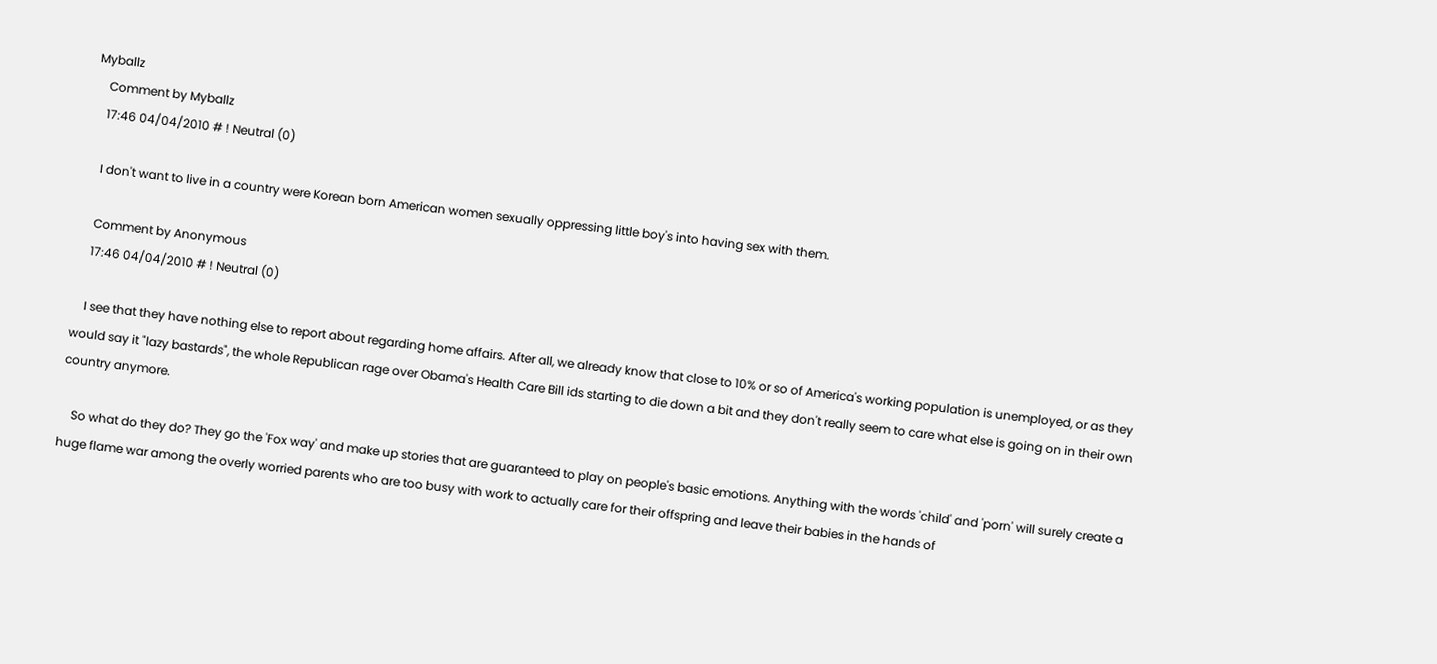Myballz
    Comment by Myballz
    17:46 04/04/2010 # ! Neutral (0)

    I don't want to live in a country were Korean born American women sexually oppressing little boy's into having sex with them.

    Comment by Anonymous
    17:46 04/04/2010 # ! Neutral (0)

    I see that they have nothing else to report about regarding home affairs. After all, we already know that close to 10% or so of America's working population is unemployed, or as they would say it "lazy bastards", the whole Republican rage over Obama's Health Care Bill ids starting to die down a bit and they don't really seem to care what else is going on in their own country anymore.

    So what do they do? They go the 'Fox way' and make up stories that are guaranteed to play on people's basic emotions. Anything with the words 'child' and 'porn' will surely create a huge flame war among the overly worried parents who are too busy with work to actually care for their offspring and leave their babies in the hands of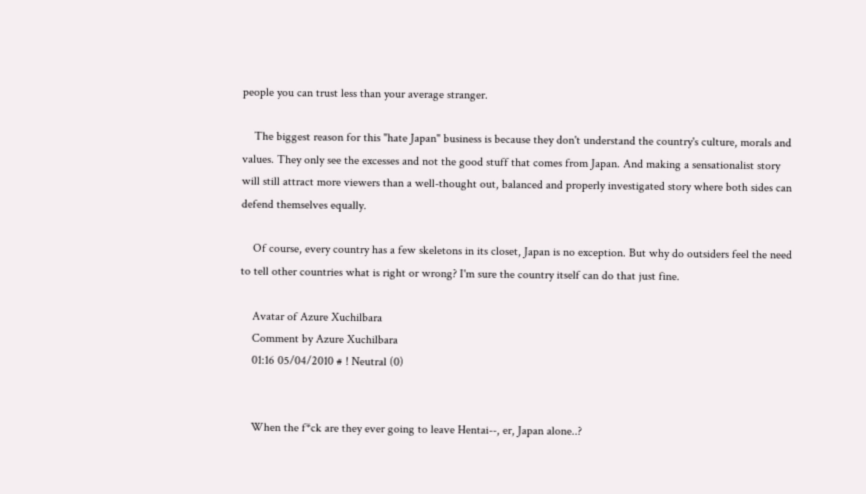people you can trust less than your average stranger.

    The biggest reason for this "hate Japan" business is because they don't understand the country's culture, morals and values. They only see the excesses and not the good stuff that comes from Japan. And making a sensationalist story will still attract more viewers than a well-thought out, balanced and properly investigated story where both sides can defend themselves equally.

    Of course, every country has a few skeletons in its closet, Japan is no exception. But why do outsiders feel the need to tell other countries what is right or wrong? I'm sure the country itself can do that just fine.

    Avatar of Azure Xuchilbara
    Comment by Azure Xuchilbara
    01:16 05/04/2010 # ! Neutral (0)


    When the f*ck are they ever going to leave Hentai--, er, Japan alone..?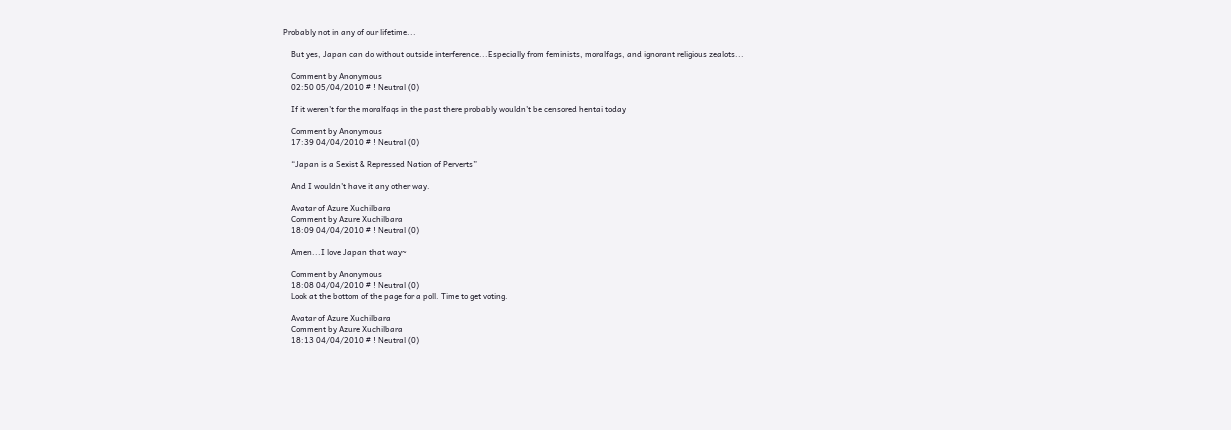Probably not in any of our lifetime...

    But yes, Japan can do without outside interference...Especially from feminists, moralfags, and ignorant religious zealots...

    Comment by Anonymous
    02:50 05/04/2010 # ! Neutral (0)

    If it weren't for the moralfaqs in the past there probably wouldn't be censored hentai today

    Comment by Anonymous
    17:39 04/04/2010 # ! Neutral (0)

    “Japan is a Sexist & Repressed Nation of Perverts”

    And I wouldn't have it any other way.

    Avatar of Azure Xuchilbara
    Comment by Azure Xuchilbara
    18:09 04/04/2010 # ! Neutral (0)

    Amen...I love Japan that way~

    Comment by Anonymous
    18:08 04/04/2010 # ! Neutral (0)
    Look at the bottom of the page for a poll. Time to get voting.

    Avatar of Azure Xuchilbara
    Comment by Azure Xuchilbara
    18:13 04/04/2010 # ! Neutral (0)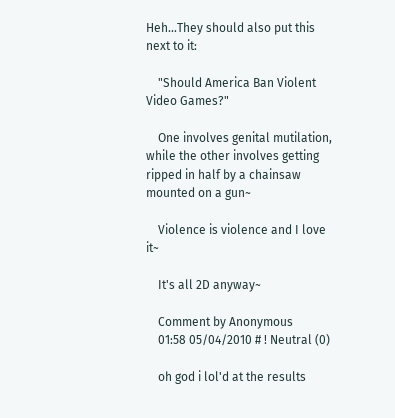Heh...They should also put this next to it:

    "Should America Ban Violent Video Games?"

    One involves genital mutilation, while the other involves getting ripped in half by a chainsaw mounted on a gun~

    Violence is violence and I love it~

    It's all 2D anyway~

    Comment by Anonymous
    01:58 05/04/2010 # ! Neutral (0)

    oh god i lol'd at the results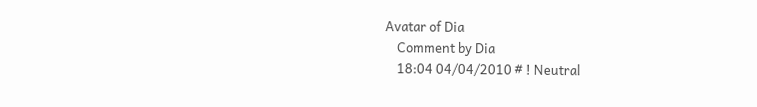Avatar of Dia
    Comment by Dia
    18:04 04/04/2010 # ! Neutral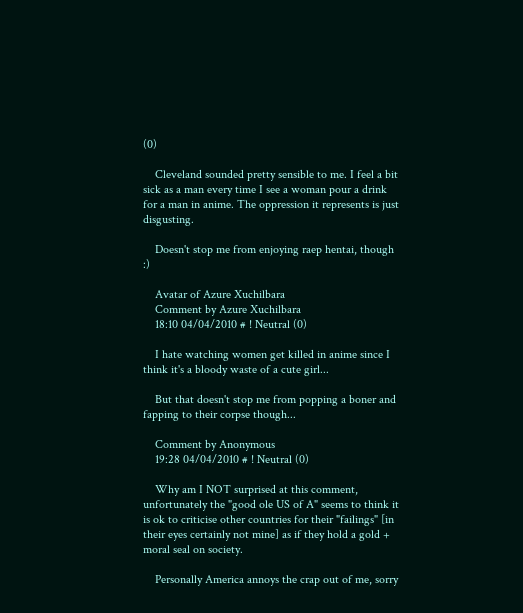(0)

    Cleveland sounded pretty sensible to me. I feel a bit sick as a man every time I see a woman pour a drink for a man in anime. The oppression it represents is just disgusting.

    Doesn't stop me from enjoying raep hentai, though :)

    Avatar of Azure Xuchilbara
    Comment by Azure Xuchilbara
    18:10 04/04/2010 # ! Neutral (0)

    I hate watching women get killed in anime since I think it's a bloody waste of a cute girl...

    But that doesn't stop me from popping a boner and fapping to their corpse though...

    Comment by Anonymous
    19:28 04/04/2010 # ! Neutral (0)

    Why am I NOT surprised at this comment, unfortunately the "good ole US of A" seems to think it is ok to criticise other countries for their "failings" [in their eyes certainly not mine] as if they hold a gold + moral seal on society.

    Personally America annoys the crap out of me, sorry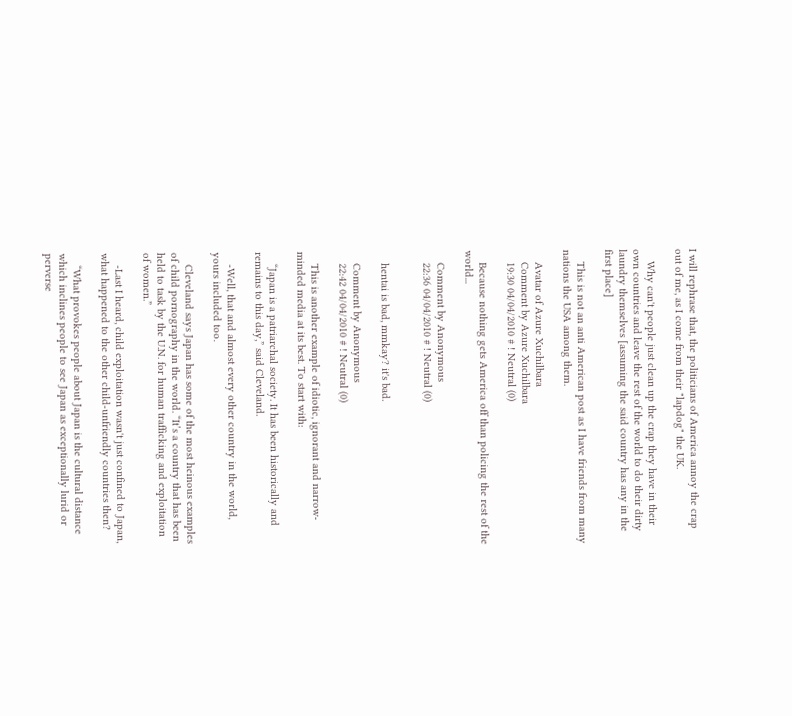I will rephrase that, the politicians of America annoy the crap out of me, as I come from their "lapdog" the UK.

    Why can't people just clean up the crap they have in their own countries and leave the rest of the world to do their dirty laundry themselves [assuming the said country has any in the first place]

    This is not an anti American post as I have friends from many nations the USA among them.

    Avatar of Azure Xuchilbara
    Comment by Azure Xuchilbara
    19:30 04/04/2010 # ! Neutral (0)

    Because nothing gets America off than policing the rest of the world...

    Comment by Anonymous
    22:36 04/04/2010 # ! Neutral (0)


    hentai is bad, mmkay? it's bad.

    Comment by Anonymous
    22:42 04/04/2010 # ! Neutral (0)

    This is another example of idiotic, ignorant and narrow-minded media at its best. To start with:

    “Japan is a patriarchal society. It has been historically and remains to this day,” said Cleveland.

    -Well, that and almost every other country in the world, yours included too.

    Cleveland says Japan has some of the most heinous examples of child pornography in the world. “It’s a country that has been held to task by the U.N. for human trafficking and exploitation of women.”

    -Last I heard, child exploitation wasn't just confined to Japan, what happened to the other child-unfriendly countries then?

    “What provokes people about Japan is the cultural distance which inclines people to see Japan as exceptionally lurid or perverse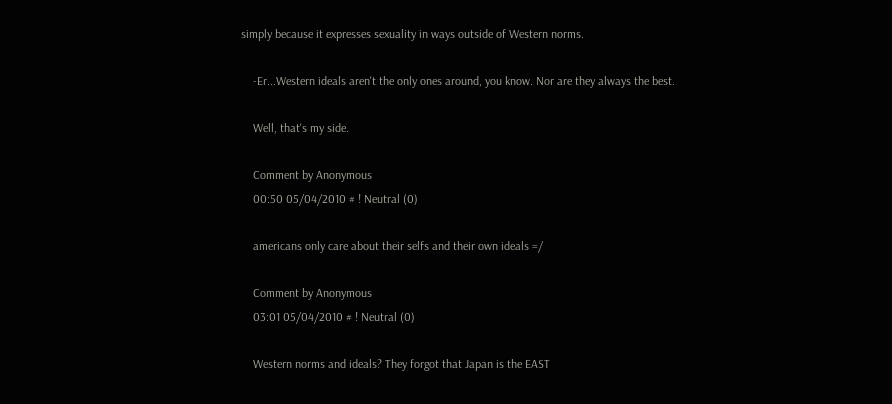simply because it expresses sexuality in ways outside of Western norms.

    -Er...Western ideals aren't the only ones around, you know. Nor are they always the best.

    Well, that's my side.

    Comment by Anonymous
    00:50 05/04/2010 # ! Neutral (0)

    americans only care about their selfs and their own ideals =/

    Comment by Anonymous
    03:01 05/04/2010 # ! Neutral (0)

    Western norms and ideals? They forgot that Japan is the EAST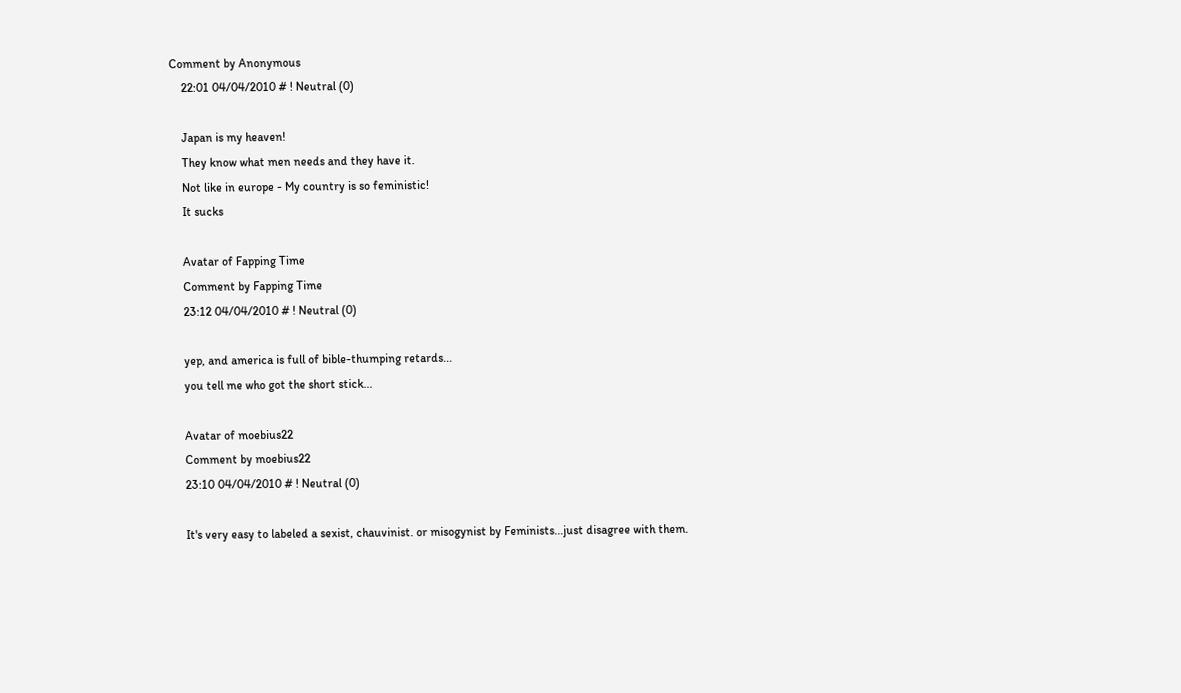Comment by Anonymous
    22:01 04/04/2010 # ! Neutral (0)

    Japan is my heaven!
    They know what men needs and they have it.
    Not like in europe - My country is so feministic!
    It sucks

    Avatar of Fapping Time
    Comment by Fapping Time
    23:12 04/04/2010 # ! Neutral (0)

    yep, and america is full of bible-thumping retards...
    you tell me who got the short stick...

    Avatar of moebius22
    Comment by moebius22
    23:10 04/04/2010 # ! Neutral (0)

    It's very easy to labeled a sexist, chauvinist. or misogynist by Feminists...just disagree with them.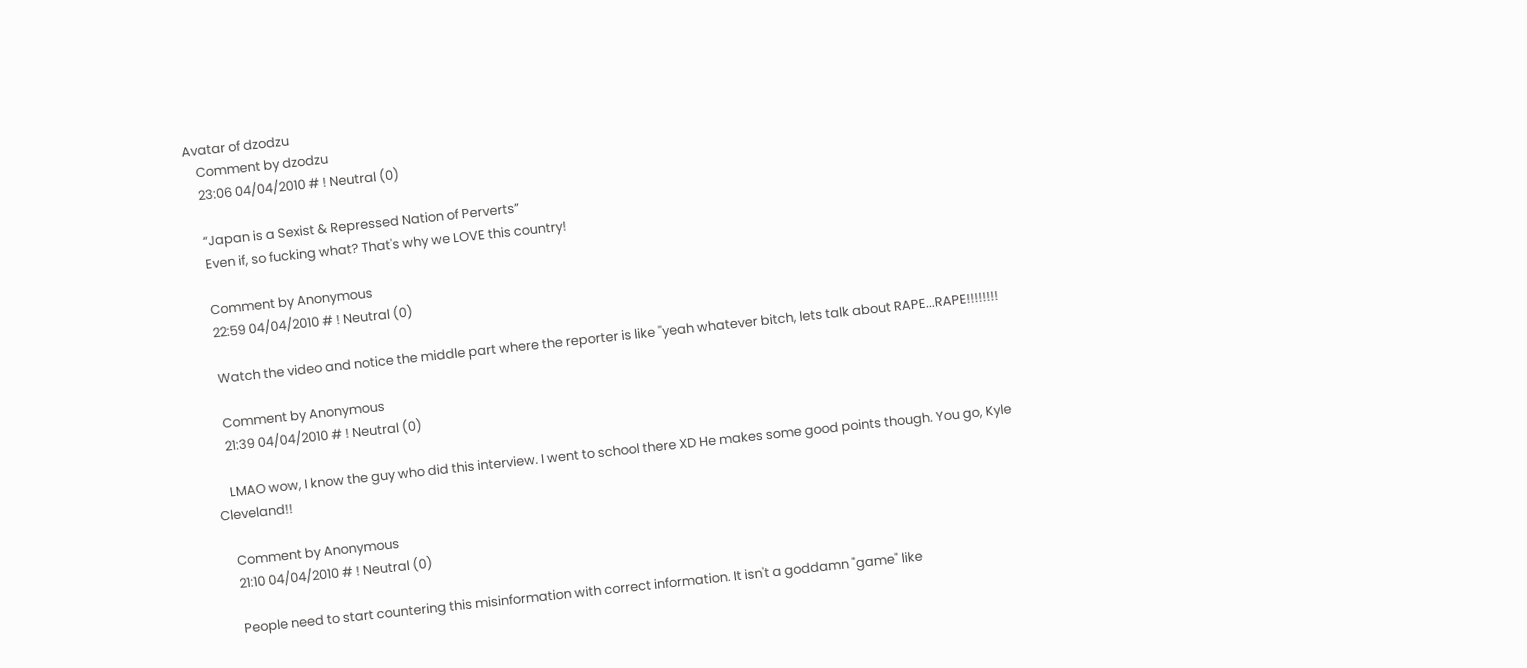Avatar of dzodzu
    Comment by dzodzu
    23:06 04/04/2010 # ! Neutral (0)

    “Japan is a Sexist & Repressed Nation of Perverts”
    Even if, so fucking what? That's why we LOVE this country!

    Comment by Anonymous
    22:59 04/04/2010 # ! Neutral (0)

    Watch the video and notice the middle part where the reporter is like ''yeah whatever bitch, lets talk about RAPE...RAPE!!!!!!!!

    Comment by Anonymous
    21:39 04/04/2010 # ! Neutral (0)

    LMAO wow, I know the guy who did this interview. I went to school there XD He makes some good points though. You go, Kyle Cleveland!!

    Comment by Anonymous
    21:10 04/04/2010 # ! Neutral (0)

    People need to start countering this misinformation with correct information. It isn't a goddamn "game" like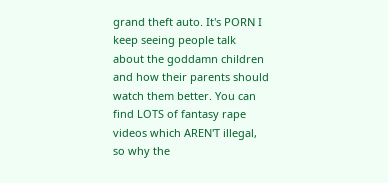grand theft auto. It's PORN I keep seeing people talk about the goddamn children and how their parents should watch them better. You can find LOTS of fantasy rape videos which AREN'T illegal, so why the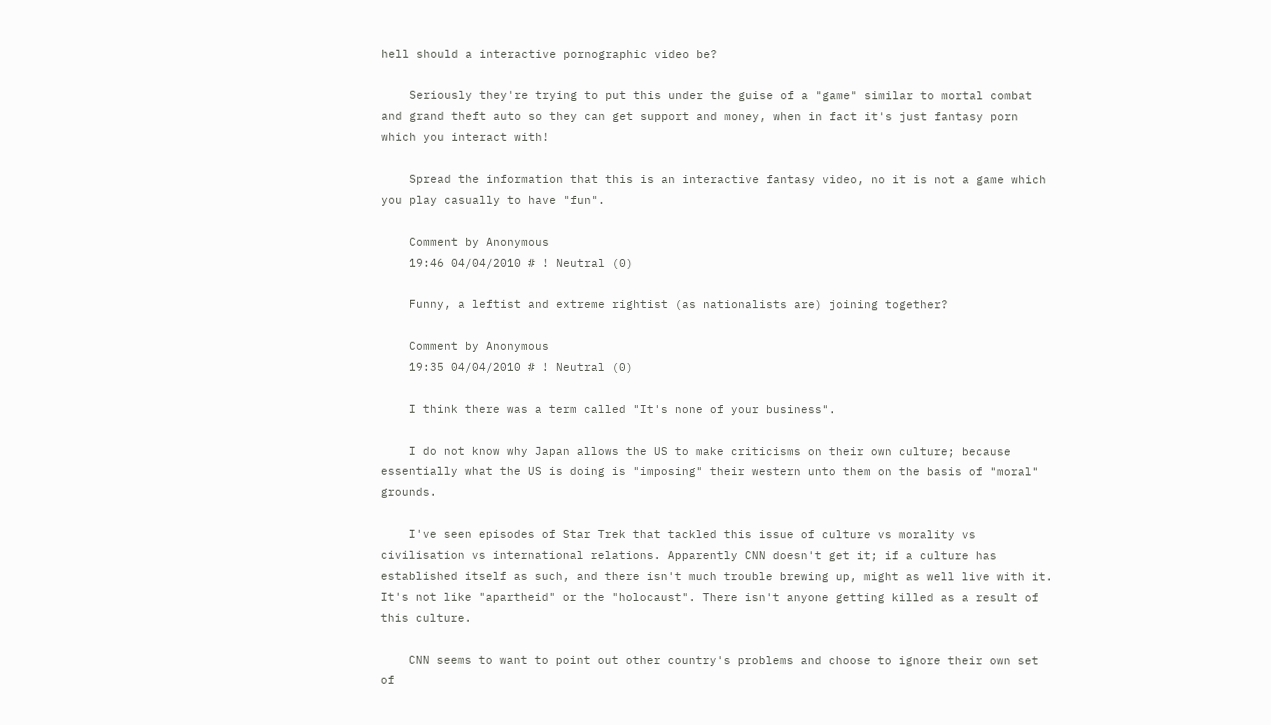hell should a interactive pornographic video be?

    Seriously they're trying to put this under the guise of a "game" similar to mortal combat and grand theft auto so they can get support and money, when in fact it's just fantasy porn which you interact with!

    Spread the information that this is an interactive fantasy video, no it is not a game which you play casually to have "fun".

    Comment by Anonymous
    19:46 04/04/2010 # ! Neutral (0)

    Funny, a leftist and extreme rightist (as nationalists are) joining together?

    Comment by Anonymous
    19:35 04/04/2010 # ! Neutral (0)

    I think there was a term called "It's none of your business".

    I do not know why Japan allows the US to make criticisms on their own culture; because essentially what the US is doing is "imposing" their western unto them on the basis of "moral" grounds.

    I've seen episodes of Star Trek that tackled this issue of culture vs morality vs civilisation vs international relations. Apparently CNN doesn't get it; if a culture has established itself as such, and there isn't much trouble brewing up, might as well live with it. It's not like "apartheid" or the "holocaust". There isn't anyone getting killed as a result of this culture.

    CNN seems to want to point out other country's problems and choose to ignore their own set of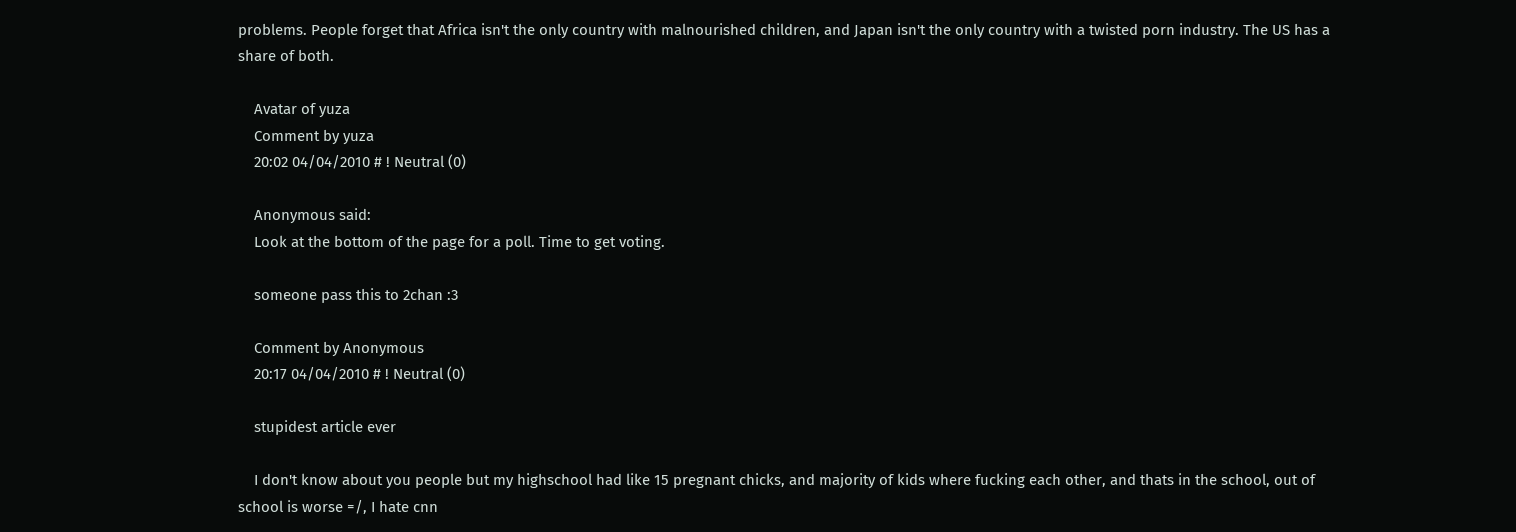problems. People forget that Africa isn't the only country with malnourished children, and Japan isn't the only country with a twisted porn industry. The US has a share of both.

    Avatar of yuza
    Comment by yuza
    20:02 04/04/2010 # ! Neutral (0)

    Anonymous said:
    Look at the bottom of the page for a poll. Time to get voting.

    someone pass this to 2chan :3

    Comment by Anonymous
    20:17 04/04/2010 # ! Neutral (0)

    stupidest article ever

    I don't know about you people but my highschool had like 15 pregnant chicks, and majority of kids where fucking each other, and thats in the school, out of school is worse =/, I hate cnn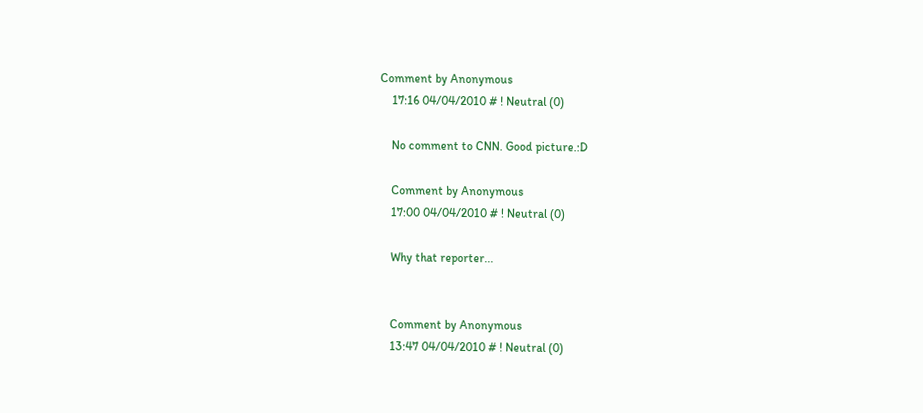Comment by Anonymous
    17:16 04/04/2010 # ! Neutral (0)

    No comment to CNN. Good picture.:D

    Comment by Anonymous
    17:00 04/04/2010 # ! Neutral (0)

    Why that reporter...


    Comment by Anonymous
    13:47 04/04/2010 # ! Neutral (0)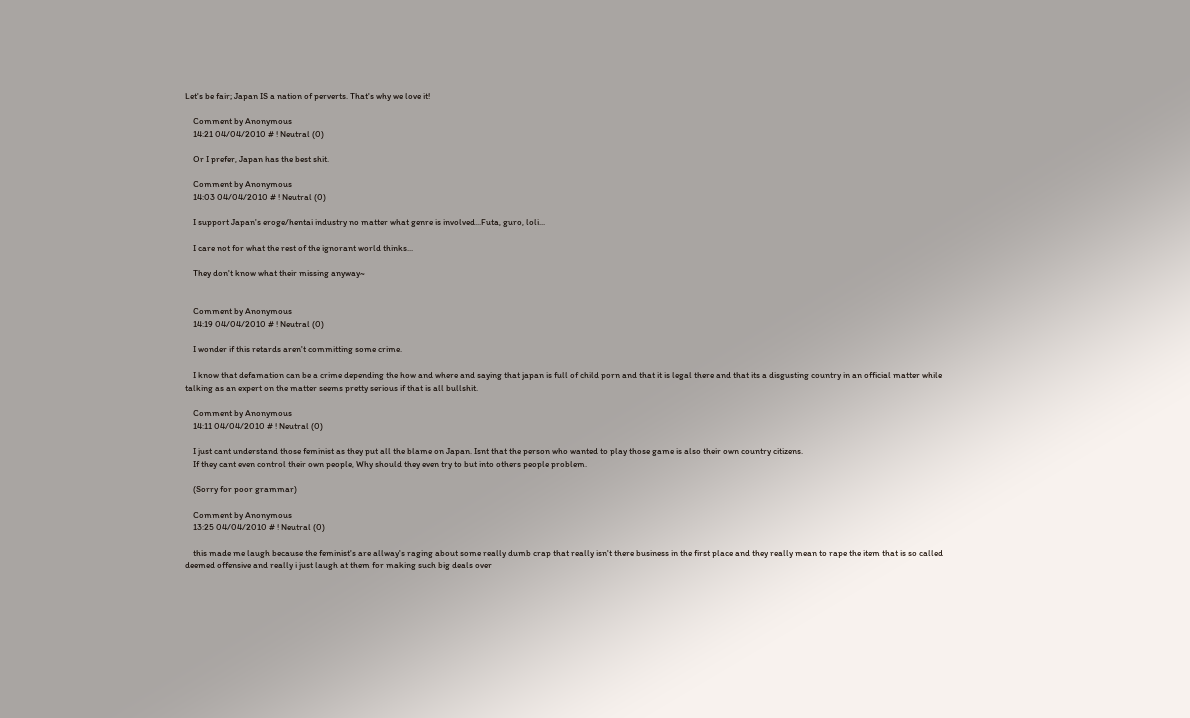Let's be fair; Japan IS a nation of perverts. That's why we love it!

    Comment by Anonymous
    14:21 04/04/2010 # ! Neutral (0)

    Or I prefer, Japan has the best shit.

    Comment by Anonymous
    14:03 04/04/2010 # ! Neutral (0)

    I support Japan's eroge/hentai industry no matter what genre is involved...Futa, guro, loli...

    I care not for what the rest of the ignorant world thinks...

    They don't know what their missing anyway~


    Comment by Anonymous
    14:19 04/04/2010 # ! Neutral (0)

    I wonder if this retards aren't committing some crime.

    I know that defamation can be a crime depending the how and where and saying that japan is full of child porn and that it is legal there and that its a disgusting country in an official matter while talking as an expert on the matter seems pretty serious if that is all bullshit.

    Comment by Anonymous
    14:11 04/04/2010 # ! Neutral (0)

    I just cant understand those feminist as they put all the blame on Japan. Isnt that the person who wanted to play those game is also their own country citizens.
    If they cant even control their own people, Why should they even try to but into others people problem.

    (Sorry for poor grammar)

    Comment by Anonymous
    13:25 04/04/2010 # ! Neutral (0)

    this made me laugh because the feminist's are allway's raging about some really dumb crap that really isn't there business in the first place and they really mean to rape the item that is so called deemed offensive and really i just laugh at them for making such big deals over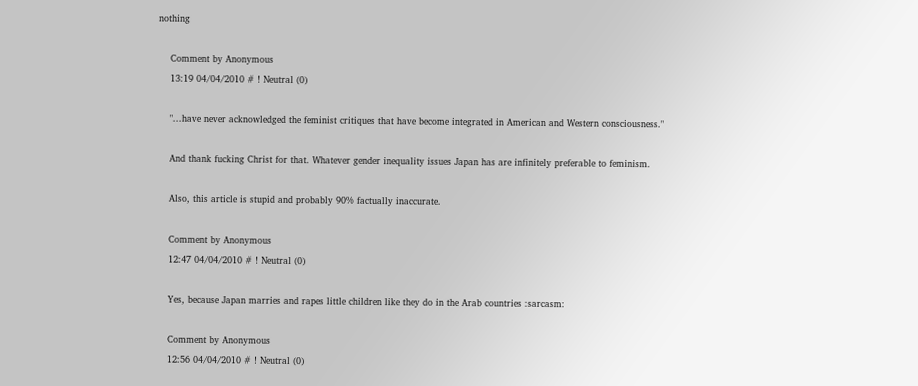nothing

    Comment by Anonymous
    13:19 04/04/2010 # ! Neutral (0)

    "...have never acknowledged the feminist critiques that have become integrated in American and Western consciousness."

    And thank fucking Christ for that. Whatever gender inequality issues Japan has are infinitely preferable to feminism.

    Also, this article is stupid and probably 90% factually inaccurate.

    Comment by Anonymous
    12:47 04/04/2010 # ! Neutral (0)

    Yes, because Japan marries and rapes little children like they do in the Arab countries :sarcasm:

    Comment by Anonymous
    12:56 04/04/2010 # ! Neutral (0)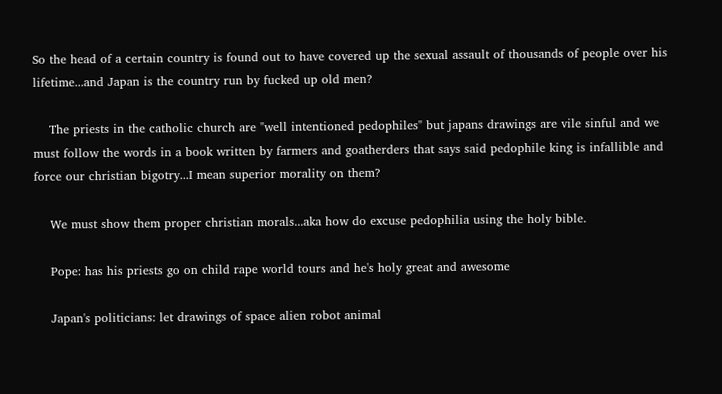So the head of a certain country is found out to have covered up the sexual assault of thousands of people over his lifetime...and Japan is the country run by fucked up old men?

    The priests in the catholic church are "well intentioned pedophiles" but japans drawings are vile sinful and we must follow the words in a book written by farmers and goatherders that says said pedophile king is infallible and force our christian bigotry...I mean superior morality on them?

    We must show them proper christian morals...aka how do excuse pedophilia using the holy bible.

    Pope: has his priests go on child rape world tours and he's holy great and awesome

    Japan's politicians: let drawings of space alien robot animal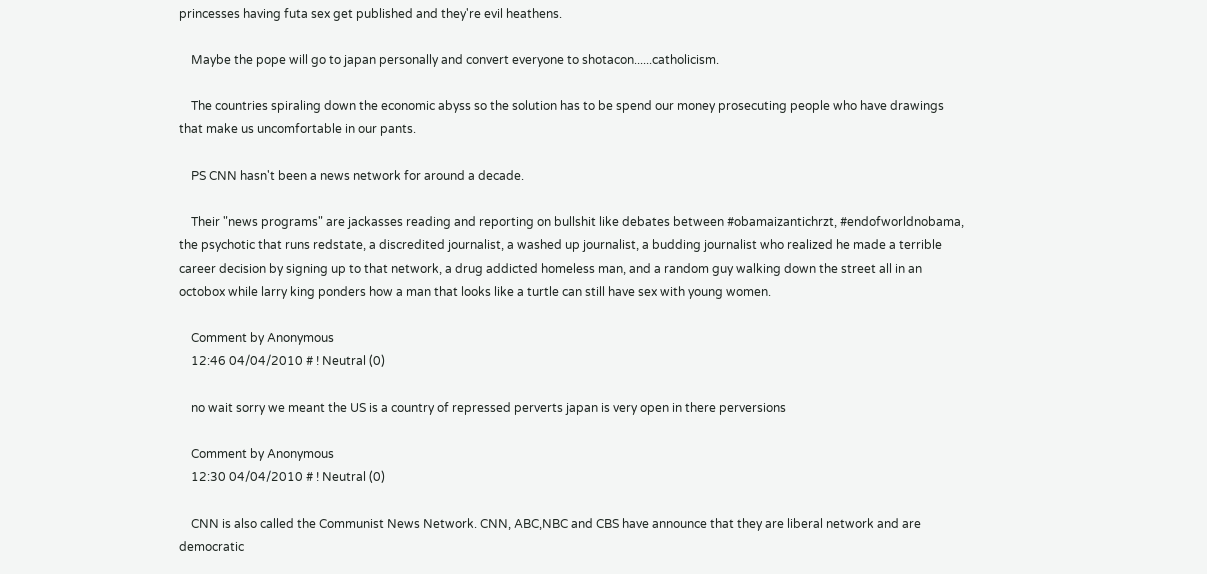princesses having futa sex get published and they're evil heathens.

    Maybe the pope will go to japan personally and convert everyone to shotacon......catholicism.

    The countries spiraling down the economic abyss so the solution has to be spend our money prosecuting people who have drawings that make us uncomfortable in our pants.

    PS CNN hasn't been a news network for around a decade.

    Their "news programs" are jackasses reading and reporting on bullshit like debates between #obamaizantichrzt, #endofworldnobama, the psychotic that runs redstate, a discredited journalist, a washed up journalist, a budding journalist who realized he made a terrible career decision by signing up to that network, a drug addicted homeless man, and a random guy walking down the street all in an octobox while larry king ponders how a man that looks like a turtle can still have sex with young women.

    Comment by Anonymous
    12:46 04/04/2010 # ! Neutral (0)

    no wait sorry we meant the US is a country of repressed perverts japan is very open in there perversions

    Comment by Anonymous
    12:30 04/04/2010 # ! Neutral (0)

    CNN is also called the Communist News Network. CNN, ABC,NBC and CBS have announce that they are liberal network and are democratic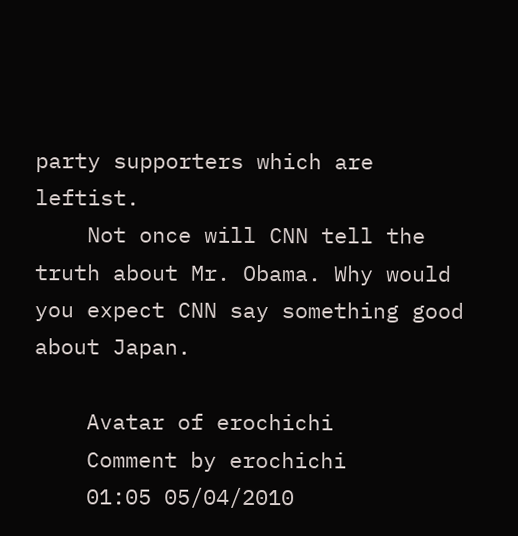party supporters which are leftist.
    Not once will CNN tell the truth about Mr. Obama. Why would you expect CNN say something good about Japan.

    Avatar of erochichi
    Comment by erochichi
    01:05 05/04/2010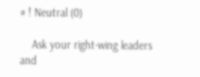# ! Neutral (0)

    Ask your right-wing leaders and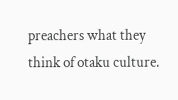preachers what they think of otaku culture.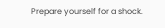Prepare yourself for a shock.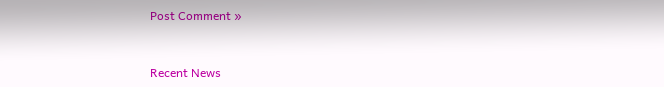Post Comment »


Recent News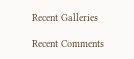Recent Galleries

Recent Comments